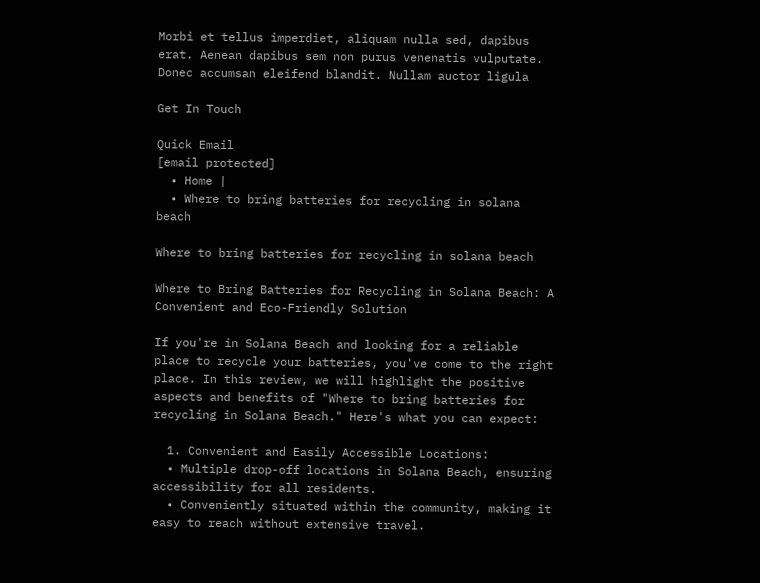Morbi et tellus imperdiet, aliquam nulla sed, dapibus erat. Aenean dapibus sem non purus venenatis vulputate. Donec accumsan eleifend blandit. Nullam auctor ligula

Get In Touch

Quick Email
[email protected]
  • Home |
  • Where to bring batteries for recycling in solana beach

Where to bring batteries for recycling in solana beach

Where to Bring Batteries for Recycling in Solana Beach: A Convenient and Eco-Friendly Solution

If you're in Solana Beach and looking for a reliable place to recycle your batteries, you've come to the right place. In this review, we will highlight the positive aspects and benefits of "Where to bring batteries for recycling in Solana Beach." Here's what you can expect:

  1. Convenient and Easily Accessible Locations:
  • Multiple drop-off locations in Solana Beach, ensuring accessibility for all residents.
  • Conveniently situated within the community, making it easy to reach without extensive travel.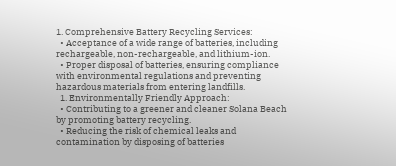1. Comprehensive Battery Recycling Services:
  • Acceptance of a wide range of batteries, including rechargeable, non-rechargeable, and lithium-ion.
  • Proper disposal of batteries, ensuring compliance with environmental regulations and preventing hazardous materials from entering landfills.
  1. Environmentally Friendly Approach:
  • Contributing to a greener and cleaner Solana Beach by promoting battery recycling.
  • Reducing the risk of chemical leaks and contamination by disposing of batteries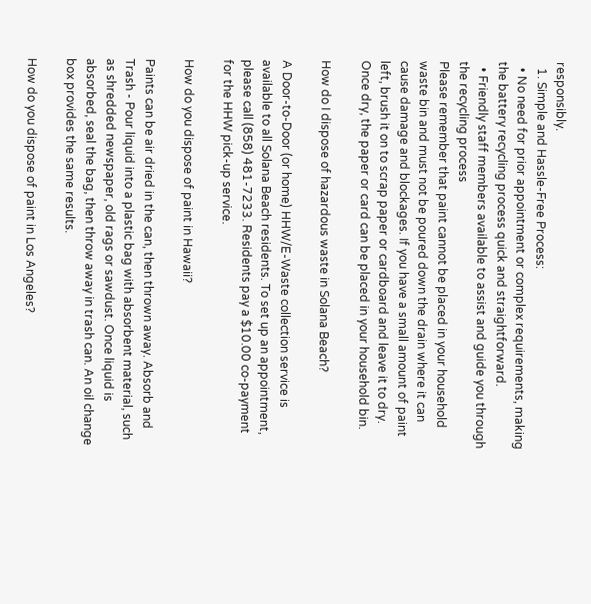responsibly.
  1. Simple and Hassle-Free Process:
  • No need for prior appointment or complex requirements, making the battery recycling process quick and straightforward.
  • Friendly staff members available to assist and guide you through the recycling process
Please remember that paint cannot be placed in your household waste bin and must not be poured down the drain where it can cause damage and blockages. If you have a small amount of paint left, brush it on to scrap paper or cardboard and leave it to dry. Once dry, the paper or card can be placed in your household bin.

How do I dispose of hazardous waste in Solana Beach?

A Door-to-Door (or home) HHW/E-Waste collection service is available to all Solana Beach residents. To set up an appointment, please call (858) 481-7233. Residents pay a $10.00 co-payment for the HHW pick-up service.

How do you dispose of paint in Hawaii?

Paints can be air dried in the can, then thrown away. Absorb and Trash - Pour liquid into a plastic bag with absorbent material, such as shredded newspaper, old rags or sawdust. Once liquid is absorbed, seal the bag, then throw away in trash can. An oil change box provides the same results.

How do you dispose of paint in Los Angeles?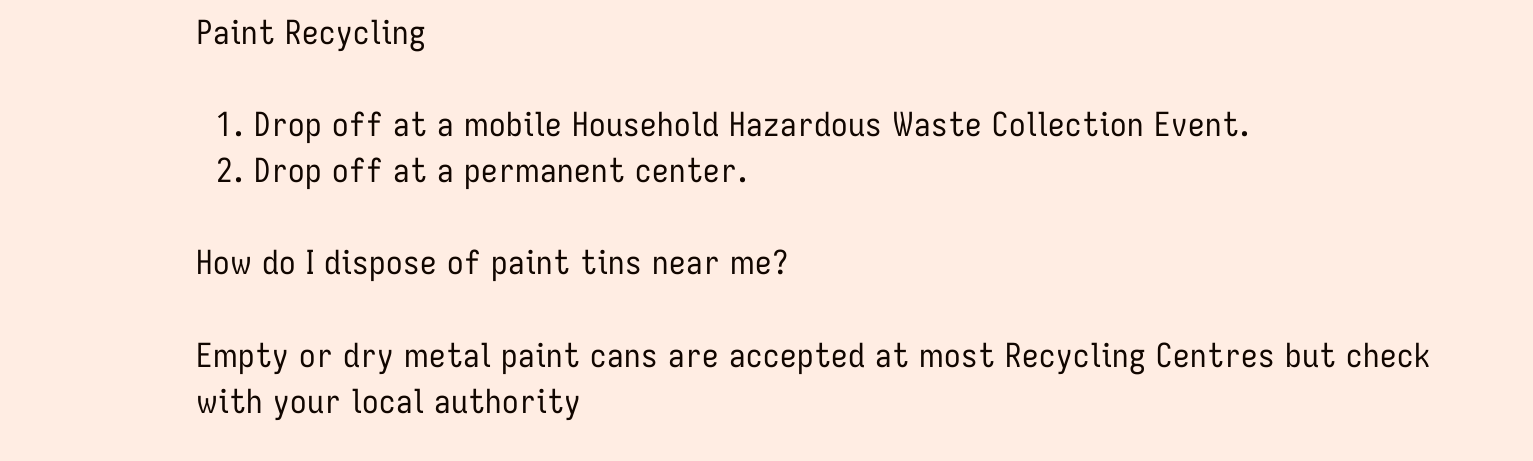Paint Recycling

  1. Drop off at a mobile Household Hazardous Waste Collection Event.
  2. Drop off at a permanent center.

How do I dispose of paint tins near me?

Empty or dry metal paint cans are accepted at most Recycling Centres but check with your local authority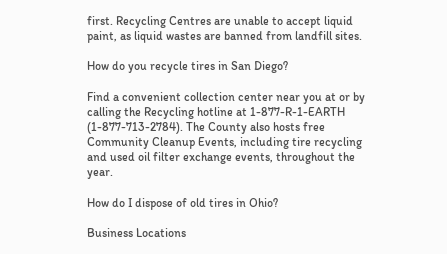first. Recycling Centres are unable to accept liquid paint, as liquid wastes are banned from landfill sites.

How do you recycle tires in San Diego?

Find a convenient collection center near you at or by calling the Recycling hotline at 1-877-R-1-EARTH (1-877-713-2784). The County also hosts free Community Cleanup Events, including tire recycling and used oil filter exchange events, throughout the year.

How do I dispose of old tires in Ohio?

Business Locations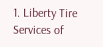1. Liberty Tire Services of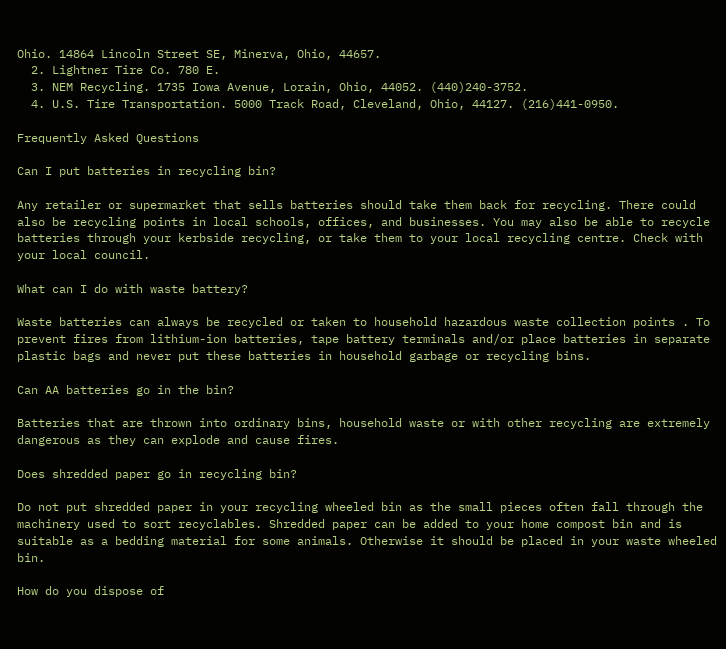Ohio. 14864 Lincoln Street SE, Minerva, Ohio, 44657.
  2. Lightner Tire Co. 780 E.
  3. NEM Recycling. 1735 Iowa Avenue, Lorain, Ohio, 44052. (440)240-3752.
  4. U.S. Tire Transportation. 5000 Track Road, Cleveland, Ohio, 44127. (216)441-0950.

Frequently Asked Questions

Can I put batteries in recycling bin?

Any retailer or supermarket that sells batteries should take them back for recycling. There could also be recycling points in local schools, offices, and businesses. You may also be able to recycle batteries through your kerbside recycling, or take them to your local recycling centre. Check with your local council.

What can I do with waste battery?

Waste batteries can always be recycled or taken to household hazardous waste collection points . To prevent fires from lithium-ion batteries, tape battery terminals and/or place batteries in separate plastic bags and never put these batteries in household garbage or recycling bins.

Can AA batteries go in the bin?

Batteries that are thrown into ordinary bins, household waste or with other recycling are extremely dangerous as they can explode and cause fires.

Does shredded paper go in recycling bin?

Do not put shredded paper in your recycling wheeled bin as the small pieces often fall through the machinery used to sort recyclables. Shredded paper can be added to your home compost bin and is suitable as a bedding material for some animals. Otherwise it should be placed in your waste wheeled bin.

How do you dispose of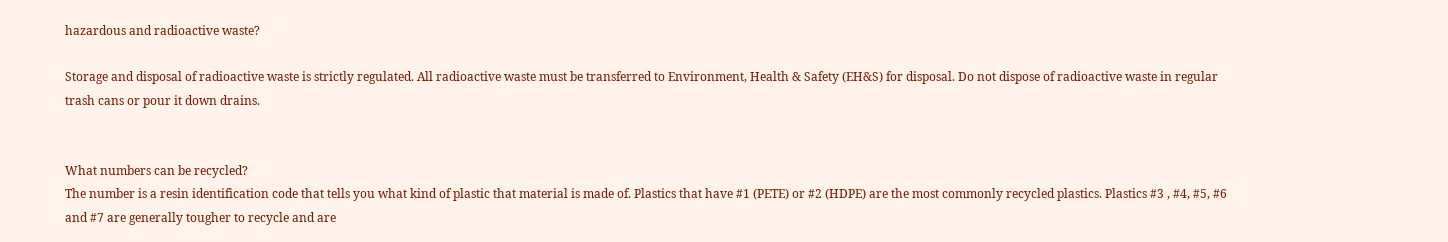hazardous and radioactive waste?

Storage and disposal of radioactive waste is strictly regulated. All radioactive waste must be transferred to Environment, Health & Safety (EH&S) for disposal. Do not dispose of radioactive waste in regular trash cans or pour it down drains.


What numbers can be recycled?
The number is a resin identification code that tells you what kind of plastic that material is made of. Plastics that have #1 (PETE) or #2 (HDPE) are the most commonly recycled plastics. Plastics #3 , #4, #5, #6 and #7 are generally tougher to recycle and are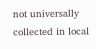not universally collected in local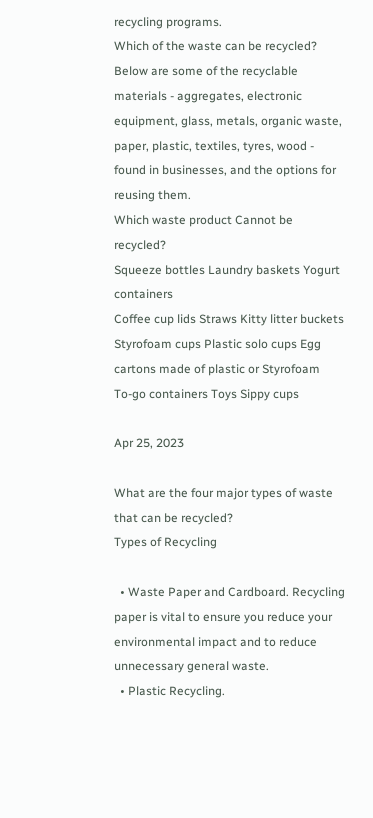recycling programs.
Which of the waste can be recycled?
Below are some of the recyclable materials - aggregates, electronic equipment, glass, metals, organic waste, paper, plastic, textiles, tyres, wood - found in businesses, and the options for reusing them.
Which waste product Cannot be recycled?
Squeeze bottles Laundry baskets Yogurt containers
Coffee cup lids Straws Kitty litter buckets
Styrofoam cups Plastic solo cups Egg cartons made of plastic or Styrofoam
To-go containers Toys Sippy cups

Apr 25, 2023

What are the four major types of waste that can be recycled?
Types of Recycling

  • Waste Paper and Cardboard. Recycling paper is vital to ensure you reduce your environmental impact and to reduce unnecessary general waste.
  • Plastic Recycling.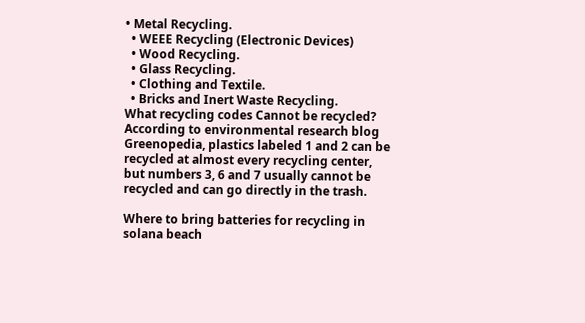• Metal Recycling.
  • WEEE Recycling (Electronic Devices)
  • Wood Recycling.
  • Glass Recycling.
  • Clothing and Textile.
  • Bricks and Inert Waste Recycling.
What recycling codes Cannot be recycled?
According to environmental research blog Greenopedia, plastics labeled 1 and 2 can be recycled at almost every recycling center, but numbers 3, 6 and 7 usually cannot be recycled and can go directly in the trash.

Where to bring batteries for recycling in solana beach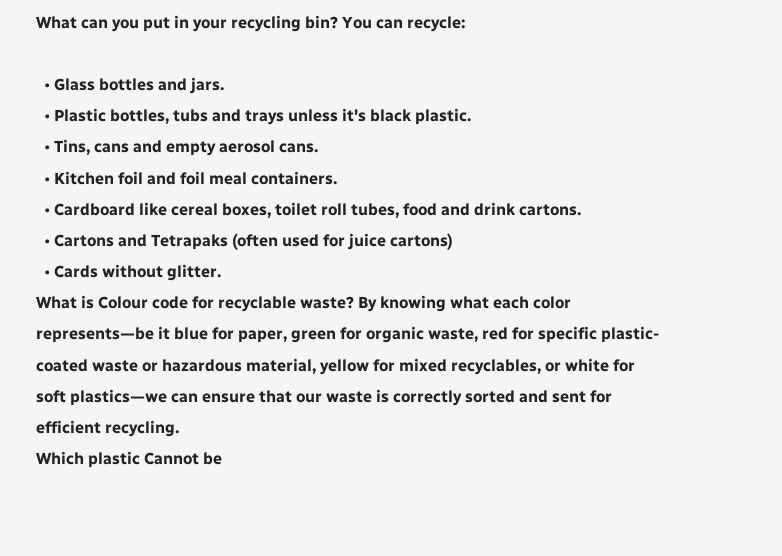What can you put in your recycling bin? You can recycle:

  • Glass bottles and jars.
  • Plastic bottles, tubs and trays unless it's black plastic.
  • Tins, cans and empty aerosol cans.
  • Kitchen foil and foil meal containers.
  • Cardboard like cereal boxes, toilet roll tubes, food and drink cartons.
  • Cartons and Tetrapaks (often used for juice cartons)
  • Cards without glitter.
What is Colour code for recyclable waste? By knowing what each color represents—be it blue for paper, green for organic waste, red for specific plastic-coated waste or hazardous material, yellow for mixed recyclables, or white for soft plastics—we can ensure that our waste is correctly sorted and sent for efficient recycling.
Which plastic Cannot be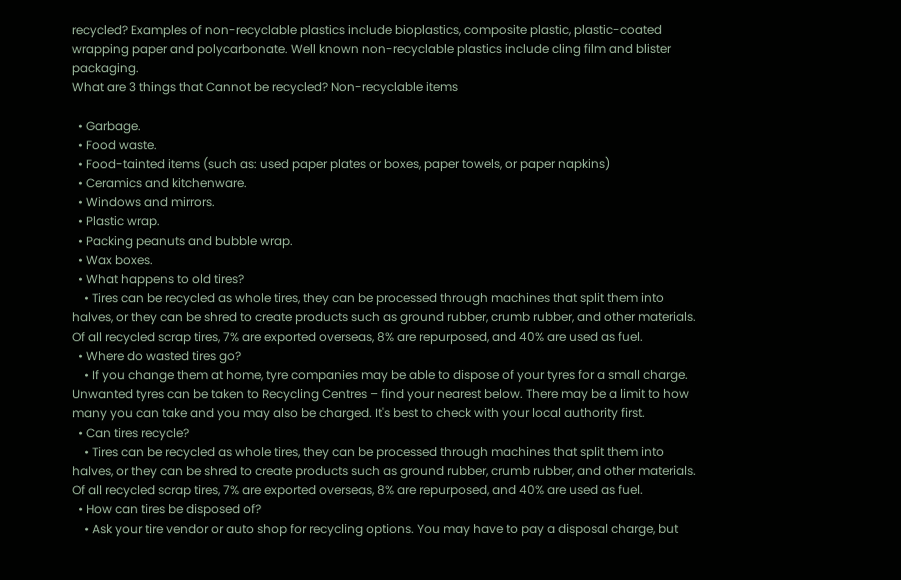recycled? Examples of non-recyclable plastics include bioplastics, composite plastic, plastic-coated wrapping paper and polycarbonate. Well known non-recyclable plastics include cling film and blister packaging.
What are 3 things that Cannot be recycled? Non-recyclable items

  • Garbage.
  • Food waste.
  • Food-tainted items (such as: used paper plates or boxes, paper towels, or paper napkins)
  • Ceramics and kitchenware.
  • Windows and mirrors.
  • Plastic wrap.
  • Packing peanuts and bubble wrap.
  • Wax boxes.
  • What happens to old tires?
    • Tires can be recycled as whole tires, they can be processed through machines that split them into halves, or they can be shred to create products such as ground rubber, crumb rubber, and other materials. Of all recycled scrap tires, 7% are exported overseas, 8% are repurposed, and 40% are used as fuel.
  • Where do wasted tires go?
    • If you change them at home, tyre companies may be able to dispose of your tyres for a small charge. Unwanted tyres can be taken to Recycling Centres – find your nearest below. There may be a limit to how many you can take and you may also be charged. It's best to check with your local authority first.
  • Can tires recycle?
    • Tires can be recycled as whole tires, they can be processed through machines that split them into halves, or they can be shred to create products such as ground rubber, crumb rubber, and other materials. Of all recycled scrap tires, 7% are exported overseas, 8% are repurposed, and 40% are used as fuel.
  • How can tires be disposed of?
    • Ask your tire vendor or auto shop for recycling options. You may have to pay a disposal charge, but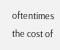oftentimes the cost of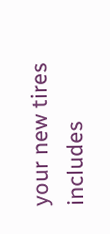your new tires includes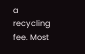a recycling fee. Most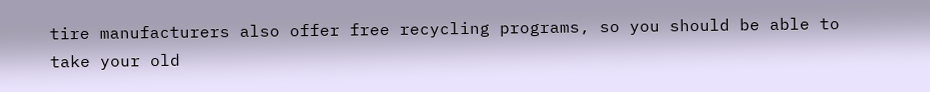tire manufacturers also offer free recycling programs, so you should be able to take your old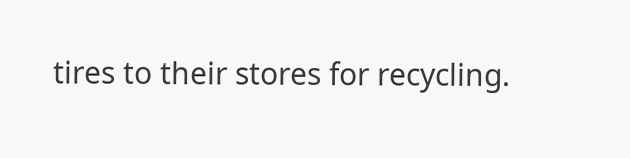tires to their stores for recycling.